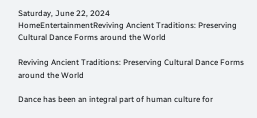Saturday, June 22, 2024
HomeEntertainmentReviving Ancient Traditions: Preserving Cultural Dance Forms around the World

Reviving Ancient Traditions: Preserving Cultural Dance Forms around the World

Dance has been an integral part of human culture for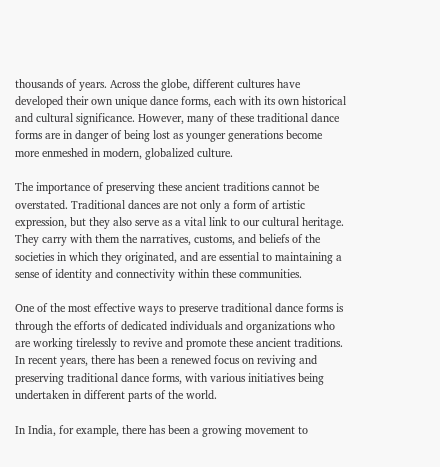thousands of years. Across the globe, different cultures have developed their own unique dance forms, each with its own historical and cultural significance. However, many of these traditional dance forms are in danger of being lost as younger generations become more enmeshed in modern, globalized culture.

The importance of preserving these ancient traditions cannot be overstated. Traditional dances are not only a form of artistic expression, but they also serve as a vital link to our cultural heritage. They carry with them the narratives, customs, and beliefs of the societies in which they originated, and are essential to maintaining a sense of identity and connectivity within these communities.

One of the most effective ways to preserve traditional dance forms is through the efforts of dedicated individuals and organizations who are working tirelessly to revive and promote these ancient traditions. In recent years, there has been a renewed focus on reviving and preserving traditional dance forms, with various initiatives being undertaken in different parts of the world.

In India, for example, there has been a growing movement to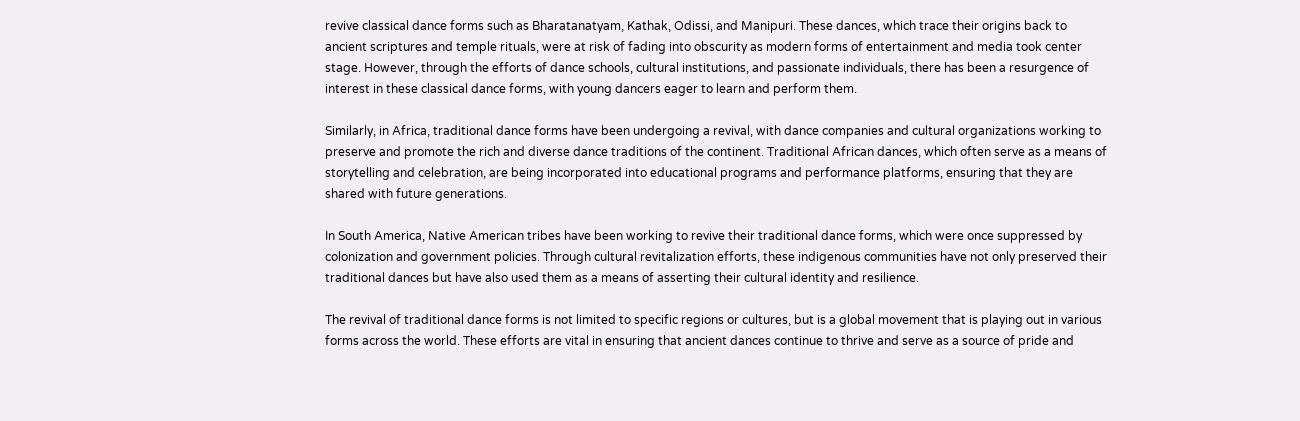revive classical dance forms such as Bharatanatyam, Kathak, Odissi, and Manipuri. These dances, which trace their origins back to ancient scriptures and temple rituals, were at risk of fading into obscurity as modern forms of entertainment and media took center stage. However, through the efforts of dance schools, cultural institutions, and passionate individuals, there has been a resurgence of interest in these classical dance forms, with young dancers eager to learn and perform them.

Similarly, in Africa, traditional dance forms have been undergoing a revival, with dance companies and cultural organizations working to preserve and promote the rich and diverse dance traditions of the continent. Traditional African dances, which often serve as a means of storytelling and celebration, are being incorporated into educational programs and performance platforms, ensuring that they are shared with future generations.

In South America, Native American tribes have been working to revive their traditional dance forms, which were once suppressed by colonization and government policies. Through cultural revitalization efforts, these indigenous communities have not only preserved their traditional dances but have also used them as a means of asserting their cultural identity and resilience.

The revival of traditional dance forms is not limited to specific regions or cultures, but is a global movement that is playing out in various forms across the world. These efforts are vital in ensuring that ancient dances continue to thrive and serve as a source of pride and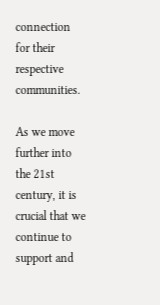connection for their respective communities.

As we move further into the 21st century, it is crucial that we continue to support and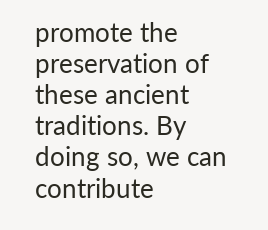promote the preservation of these ancient traditions. By doing so, we can contribute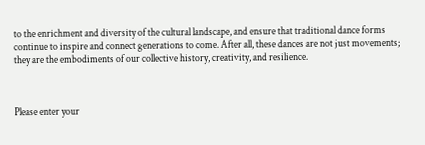to the enrichment and diversity of the cultural landscape, and ensure that traditional dance forms continue to inspire and connect generations to come. After all, these dances are not just movements; they are the embodiments of our collective history, creativity, and resilience.



Please enter your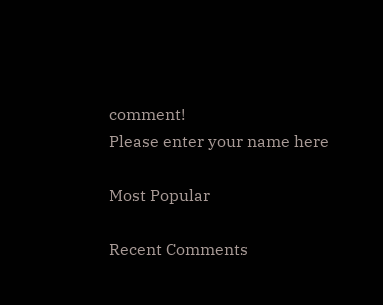comment!
Please enter your name here

Most Popular

Recent Comments